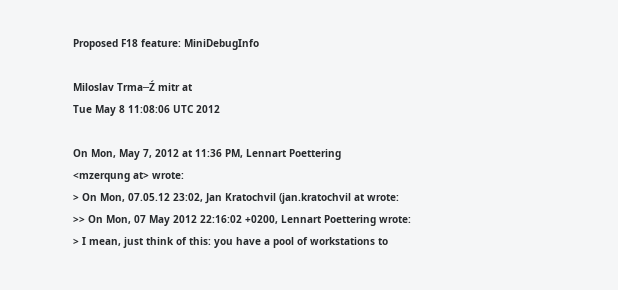Proposed F18 feature: MiniDebugInfo

Miloslav Trma─Ź mitr at
Tue May 8 11:08:06 UTC 2012

On Mon, May 7, 2012 at 11:36 PM, Lennart Poettering
<mzerqung at> wrote:
> On Mon, 07.05.12 23:02, Jan Kratochvil (jan.kratochvil at wrote:
>> On Mon, 07 May 2012 22:16:02 +0200, Lennart Poettering wrote:
> I mean, just think of this: you have a pool of workstations to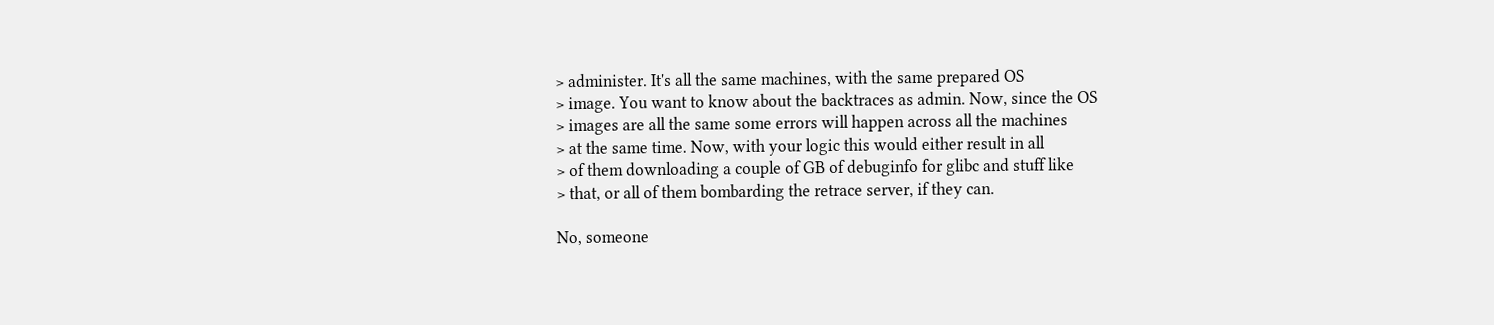> administer. It's all the same machines, with the same prepared OS
> image. You want to know about the backtraces as admin. Now, since the OS
> images are all the same some errors will happen across all the machines
> at the same time. Now, with your logic this would either result in all
> of them downloading a couple of GB of debuginfo for glibc and stuff like
> that, or all of them bombarding the retrace server, if they can.

No, someone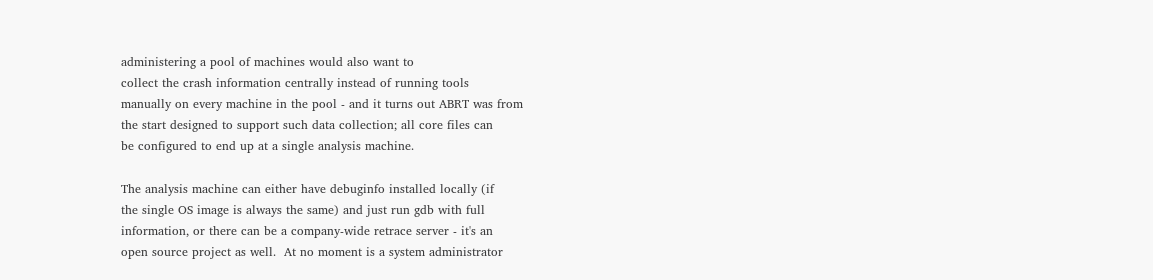administering a pool of machines would also want to
collect the crash information centrally instead of running tools
manually on every machine in the pool - and it turns out ABRT was from
the start designed to support such data collection; all core files can
be configured to end up at a single analysis machine.

The analysis machine can either have debuginfo installed locally (if
the single OS image is always the same) and just run gdb with full
information, or there can be a company-wide retrace server - it's an
open source project as well.  At no moment is a system administrator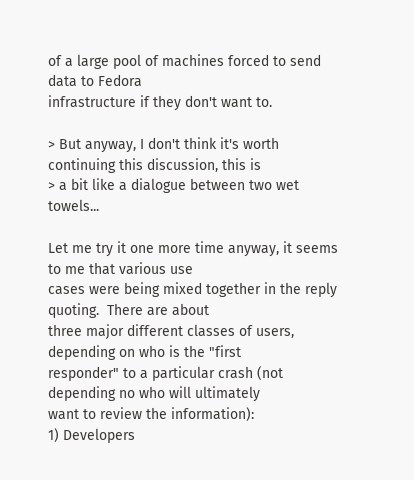of a large pool of machines forced to send data to Fedora
infrastructure if they don't want to.

> But anyway, I don't think it's worth continuing this discussion, this is
> a bit like a dialogue between two wet towels...

Let me try it one more time anyway, it seems to me that various use
cases were being mixed together in the reply quoting.  There are about
three major different classes of users, depending on who is the "first
responder" to a particular crash (not depending no who will ultimately
want to review the information):
1) Developers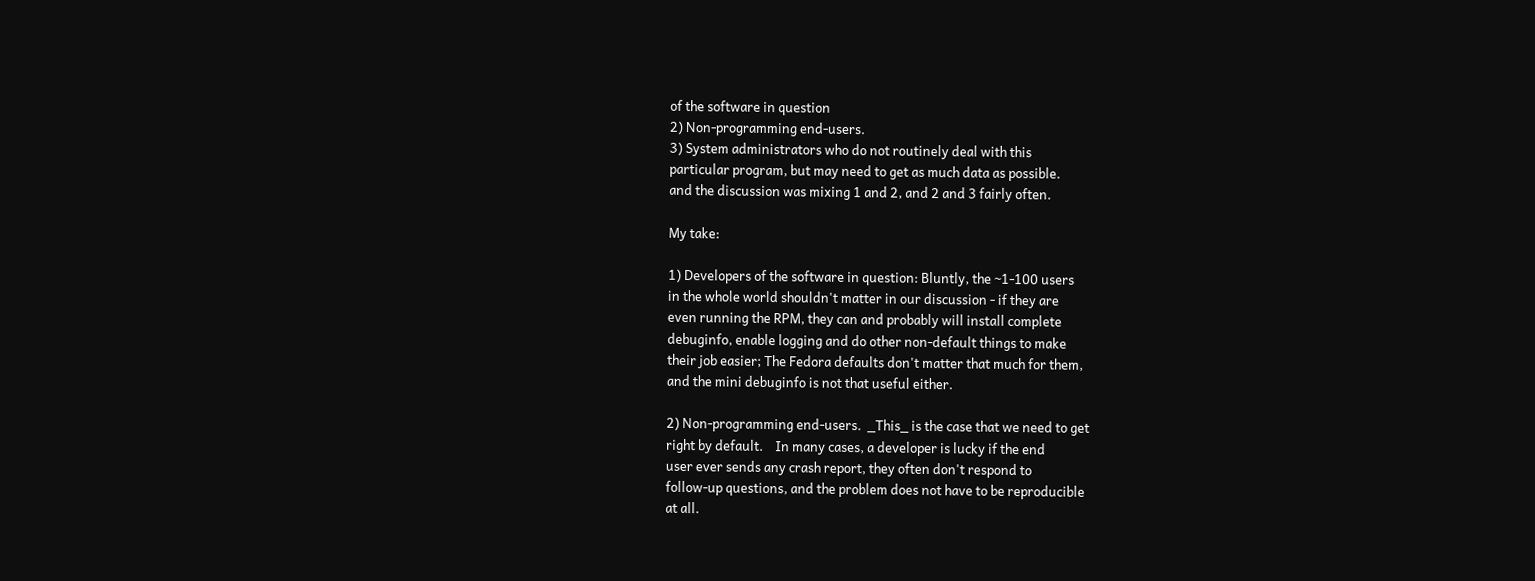of the software in question
2) Non-programming end-users.
3) System administrators who do not routinely deal with this
particular program, but may need to get as much data as possible.
and the discussion was mixing 1 and 2, and 2 and 3 fairly often.

My take:

1) Developers of the software in question: Bluntly, the ~1-100 users
in the whole world shouldn't matter in our discussion - if they are
even running the RPM, they can and probably will install complete
debuginfo, enable logging and do other non-default things to make
their job easier; The Fedora defaults don't matter that much for them,
and the mini debuginfo is not that useful either.

2) Non-programming end-users.  _This_ is the case that we need to get
right by default.    In many cases, a developer is lucky if the end
user ever sends any crash report, they often don't respond to
follow-up questions, and the problem does not have to be reproducible
at all.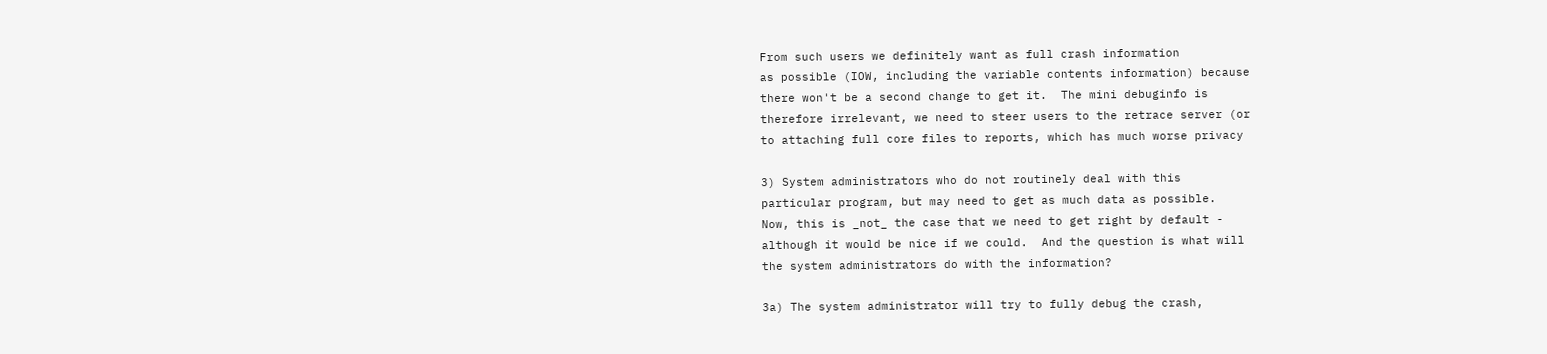From such users we definitely want as full crash information
as possible (IOW, including the variable contents information) because
there won't be a second change to get it.  The mini debuginfo is
therefore irrelevant, we need to steer users to the retrace server (or
to attaching full core files to reports, which has much worse privacy

3) System administrators who do not routinely deal with this
particular program, but may need to get as much data as possible.
Now, this is _not_ the case that we need to get right by default -
although it would be nice if we could.  And the question is what will
the system administrators do with the information?

3a) The system administrator will try to fully debug the crash,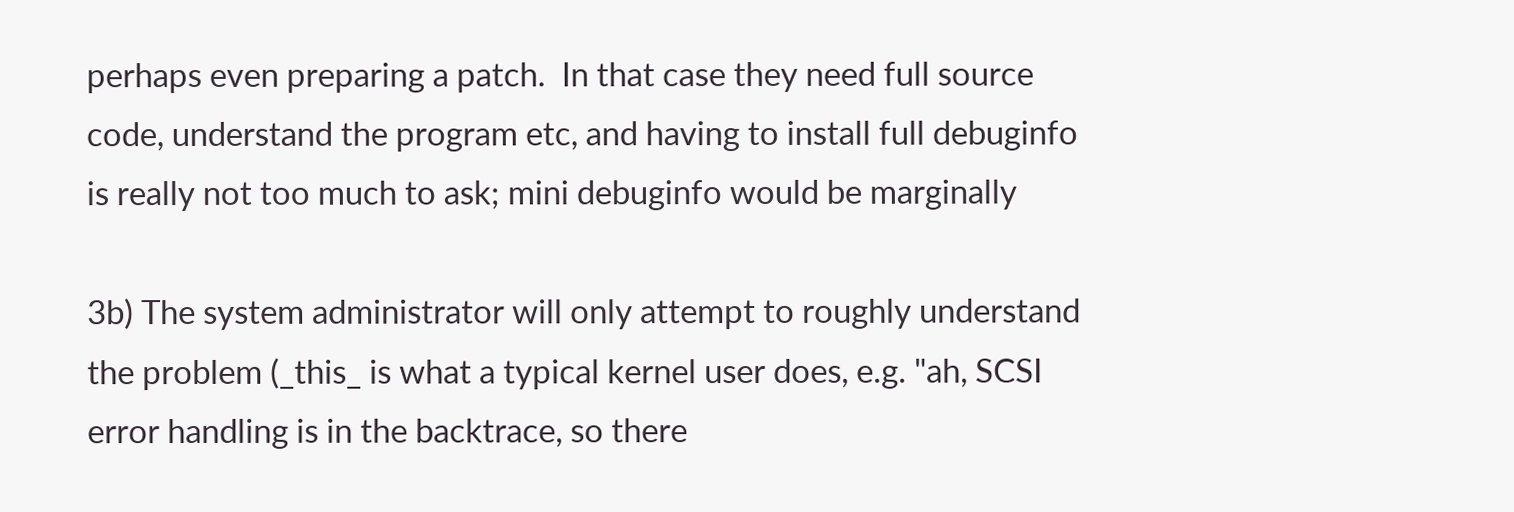perhaps even preparing a patch.  In that case they need full source
code, understand the program etc, and having to install full debuginfo
is really not too much to ask; mini debuginfo would be marginally

3b) The system administrator will only attempt to roughly understand
the problem (_this_ is what a typical kernel user does, e.g. "ah, SCSI
error handling is in the backtrace, so there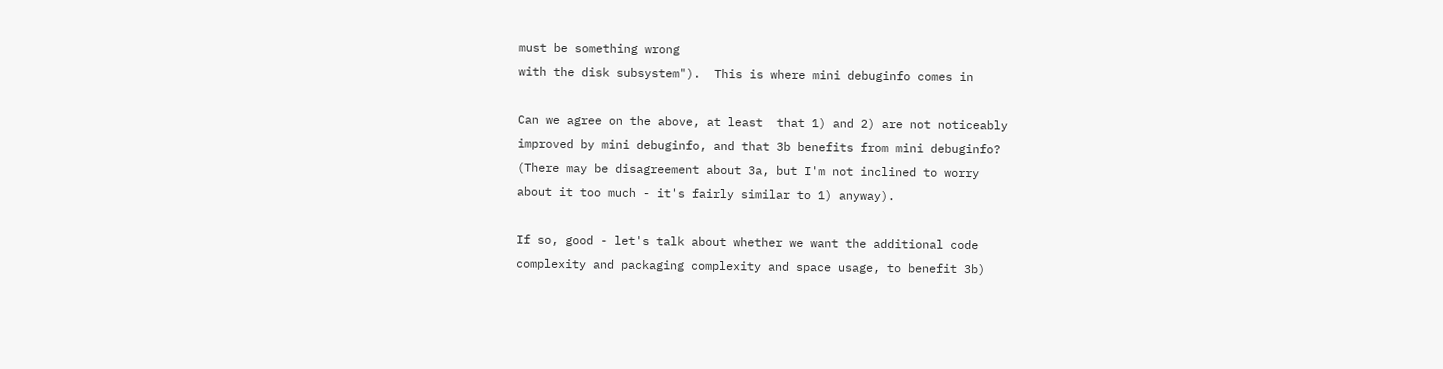must be something wrong
with the disk subsystem").  This is where mini debuginfo comes in

Can we agree on the above, at least  that 1) and 2) are not noticeably
improved by mini debuginfo, and that 3b benefits from mini debuginfo?
(There may be disagreement about 3a, but I'm not inclined to worry
about it too much - it's fairly similar to 1) anyway).

If so, good - let's talk about whether we want the additional code
complexity and packaging complexity and space usage, to benefit 3b)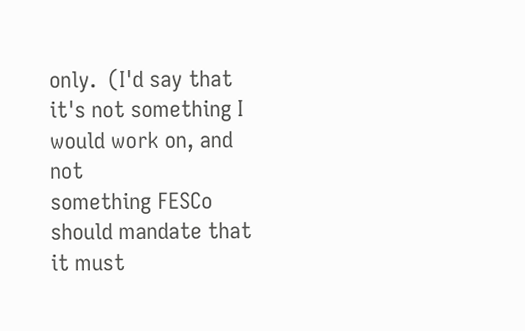only.  (I'd say that it's not something I would work on, and not
something FESCo should mandate that it must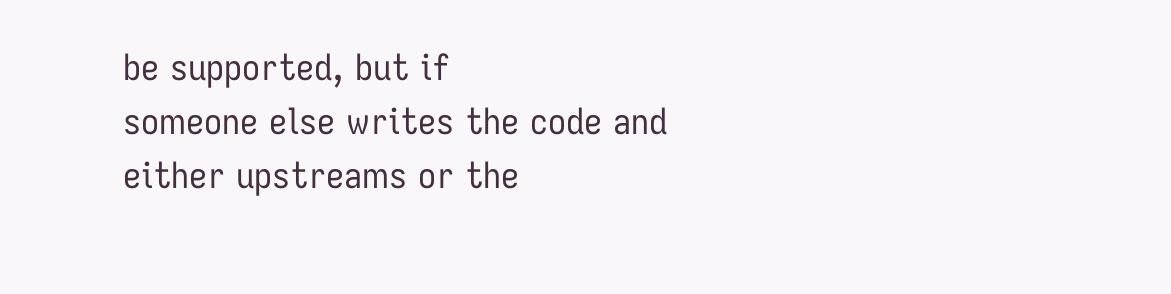be supported, but if
someone else writes the code and either upstreams or the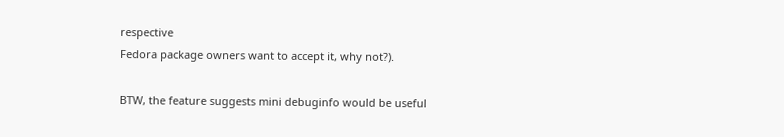respective
Fedora package owners want to accept it, why not?).

BTW, the feature suggests mini debuginfo would be useful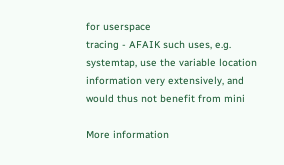for userspace
tracing - AFAIK such uses, e.g. systemtap, use the variable location
information very extensively, and would thus not benefit from mini

More information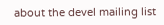about the devel mailing list